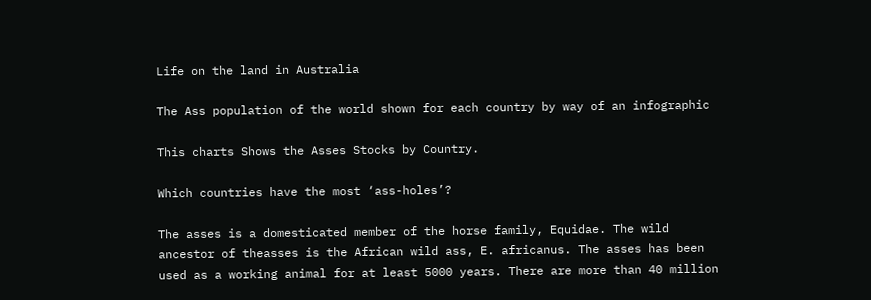Life on the land in Australia

The Ass population of the world shown for each country by way of an infographic

This charts Shows the Asses Stocks by Country.

Which countries have the most ‘ass-holes’?

The asses is a domesticated member of the horse family, Equidae. The wild ancestor of theasses is the African wild ass, E. africanus. The asses has been used as a working animal for at least 5000 years. There are more than 40 million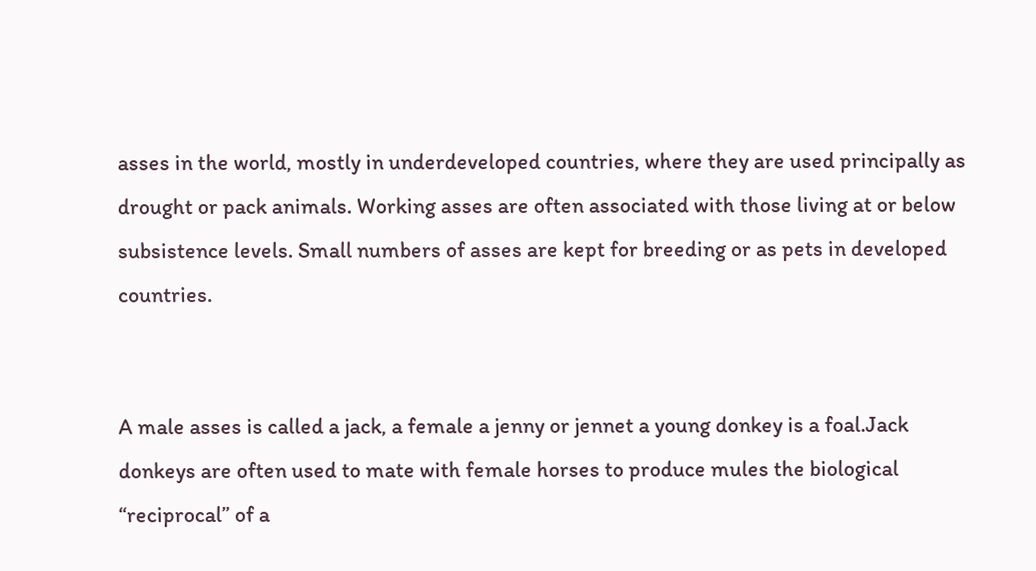asses in the world, mostly in underdeveloped countries, where they are used principally as drought or pack animals. Working asses are often associated with those living at or below subsistence levels. Small numbers of asses are kept for breeding or as pets in developed countries.


A male asses is called a jack, a female a jenny or jennet a young donkey is a foal.Jack donkeys are often used to mate with female horses to produce mules the biological “reciprocal” of a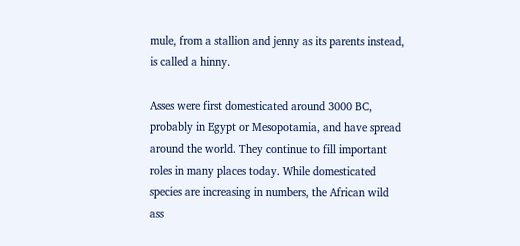mule, from a stallion and jenny as its parents instead, is called a hinny.

Asses were first domesticated around 3000 BC, probably in Egypt or Mesopotamia, and have spread around the world. They continue to fill important roles in many places today. While domesticated species are increasing in numbers, the African wild ass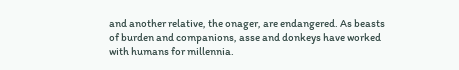and another relative, the onager, are endangered. As beasts of burden and companions, asse and donkeys have worked with humans for millennia.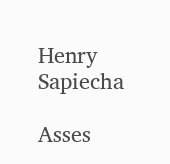Henry Sapiecha

Asses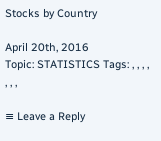Stocks by Country

April 20th, 2016
Topic: STATISTICS Tags: , , , , , , ,

≡ Leave a Reply